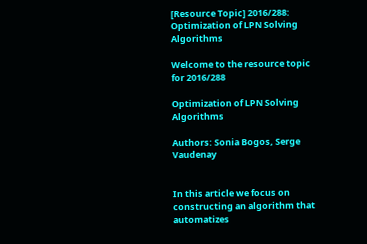[Resource Topic] 2016/288: Optimization of LPN Solving Algorithms

Welcome to the resource topic for 2016/288

Optimization of LPN Solving Algorithms

Authors: Sonia Bogos, Serge Vaudenay


In this article we focus on constructing an algorithm that automatizes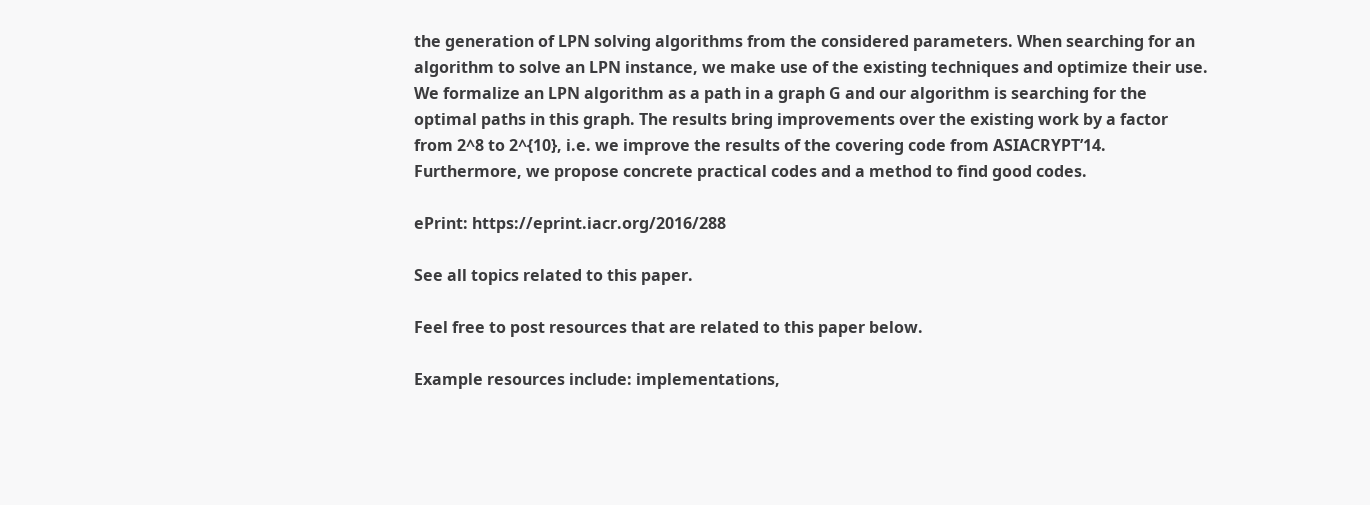the generation of LPN solving algorithms from the considered parameters. When searching for an algorithm to solve an LPN instance, we make use of the existing techniques and optimize their use. We formalize an LPN algorithm as a path in a graph G and our algorithm is searching for the optimal paths in this graph. The results bring improvements over the existing work by a factor from 2^8 to 2^{10}, i.e. we improve the results of the covering code from ASIACRYPT’14. Furthermore, we propose concrete practical codes and a method to find good codes.

ePrint: https://eprint.iacr.org/2016/288

See all topics related to this paper.

Feel free to post resources that are related to this paper below.

Example resources include: implementations,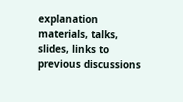explanation materials, talks, slides, links to previous discussions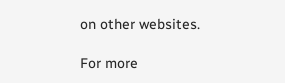on other websites.

For more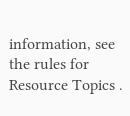information, see the rules for Resource Topics .